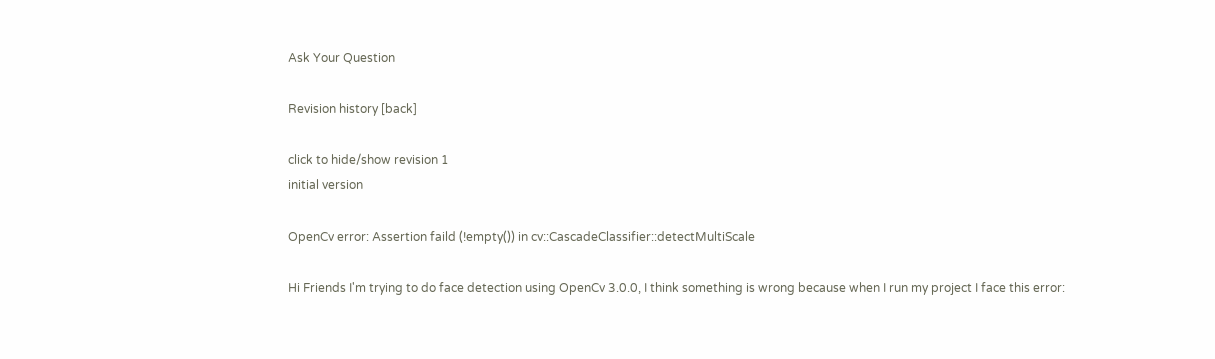Ask Your Question

Revision history [back]

click to hide/show revision 1
initial version

OpenCv error: Assertion faild (!empty()) in cv::CascadeClassifier::detectMultiScale

Hi Friends I'm trying to do face detection using OpenCv 3.0.0, I think something is wrong because when I run my project I face this error: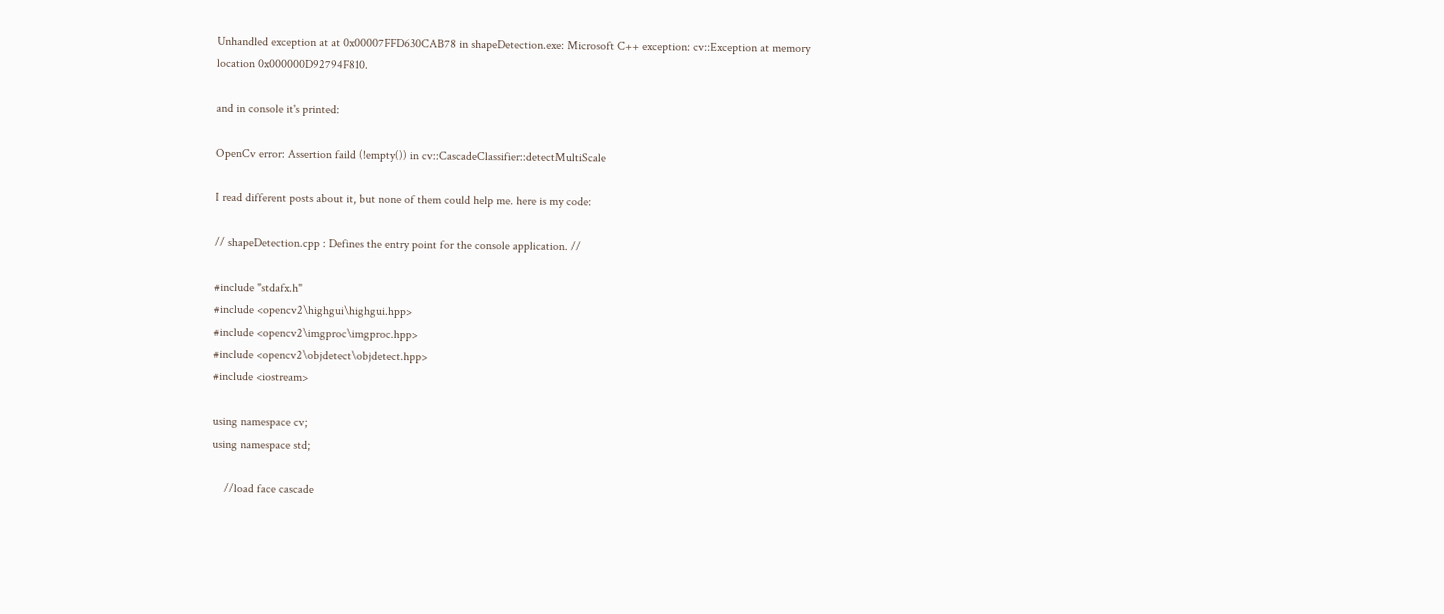Unhandled exception at at 0x00007FFD630CAB78 in shapeDetection.exe: Microsoft C++ exception: cv::Exception at memory location 0x000000D92794F810.

and in console it's printed:

OpenCv error: Assertion faild (!empty()) in cv::CascadeClassifier::detectMultiScale

I read different posts about it, but none of them could help me. here is my code:

// shapeDetection.cpp : Defines the entry point for the console application. //

#include "stdafx.h"
#include <opencv2\highgui\highgui.hpp>
#include <opencv2\imgproc\imgproc.hpp>
#include <opencv2\objdetect\objdetect.hpp>
#include <iostream>

using namespace cv;
using namespace std;

    //load face cascade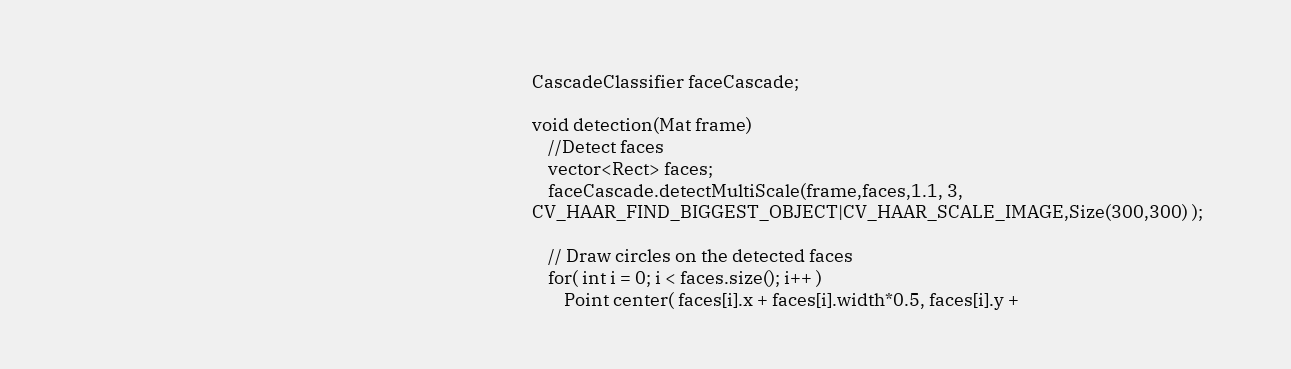CascadeClassifier faceCascade;

void detection(Mat frame)
    //Detect faces
    vector<Rect> faces;
    faceCascade.detectMultiScale(frame,faces,1.1, 3, CV_HAAR_FIND_BIGGEST_OBJECT|CV_HAAR_SCALE_IMAGE,Size(300,300) );

    // Draw circles on the detected faces
    for( int i = 0; i < faces.size(); i++ )
        Point center( faces[i].x + faces[i].width*0.5, faces[i].y +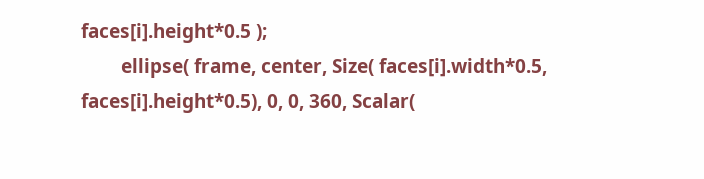faces[i].height*0.5 );
        ellipse( frame, center, Size( faces[i].width*0.5, faces[i].height*0.5), 0, 0, 360, Scalar(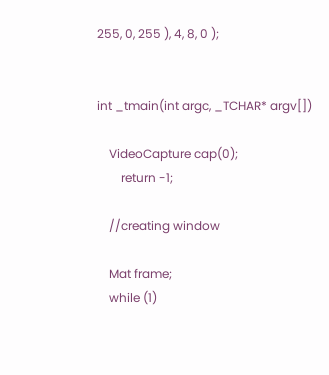255, 0, 255 ), 4, 8, 0 );


int _tmain(int argc, _TCHAR* argv[])

    VideoCapture cap(0);
        return -1;

    //creating window

    Mat frame;
    while (1)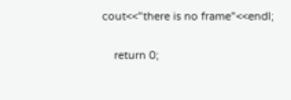cout<<"there is no frame"<<endl;


    return 0;